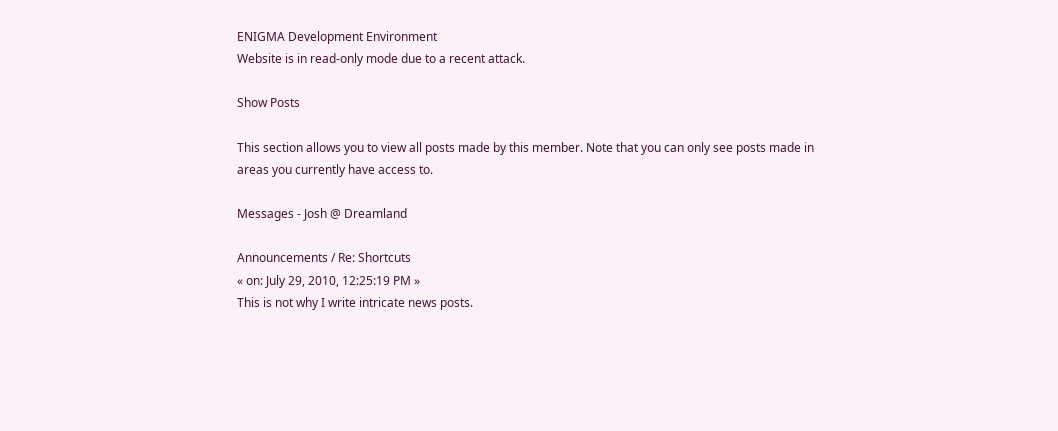ENIGMA Development Environment
Website is in read-only mode due to a recent attack.

Show Posts

This section allows you to view all posts made by this member. Note that you can only see posts made in areas you currently have access to.

Messages - Josh @ Dreamland

Announcements / Re: Shortcuts
« on: July 29, 2010, 12:25:19 PM »
This is not why I write intricate news posts.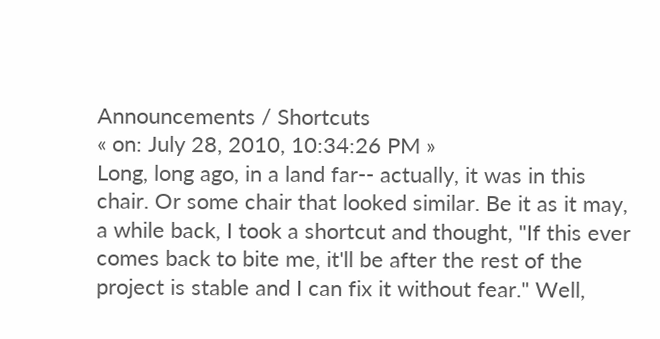Announcements / Shortcuts
« on: July 28, 2010, 10:34:26 PM »
Long, long ago, in a land far-- actually, it was in this chair. Or some chair that looked similar. Be it as it may, a while back, I took a shortcut and thought, "If this ever comes back to bite me, it'll be after the rest of the project is stable and I can fix it without fear." Well,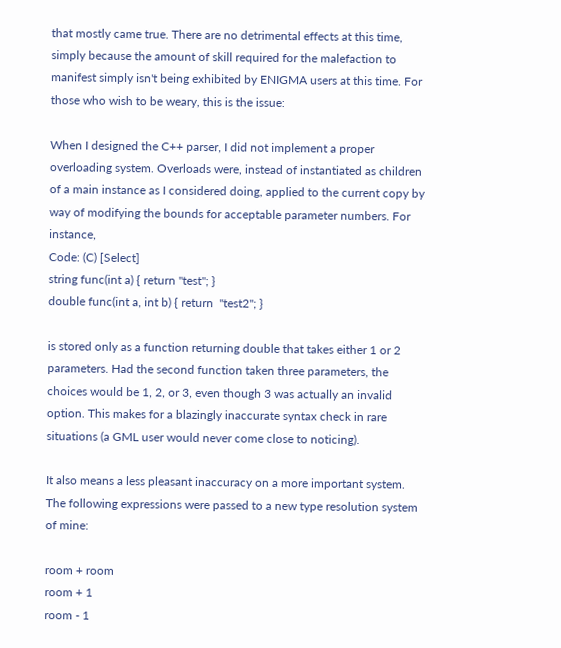that mostly came true. There are no detrimental effects at this time, simply because the amount of skill required for the malefaction to manifest simply isn't being exhibited by ENIGMA users at this time. For those who wish to be weary, this is the issue:

When I designed the C++ parser, I did not implement a proper overloading system. Overloads were, instead of instantiated as children of a main instance as I considered doing, applied to the current copy by way of modifying the bounds for acceptable parameter numbers. For instance,
Code: (C) [Select]
string func(int a) { return "test"; }
double func(int a, int b) { return  "test2"; }

is stored only as a function returning double that takes either 1 or 2 parameters. Had the second function taken three parameters, the choices would be 1, 2, or 3, even though 3 was actually an invalid option. This makes for a blazingly inaccurate syntax check in rare situations (a GML user would never come close to noticing).

It also means a less pleasant inaccuracy on a more important system.
The following expressions were passed to a new type resolution system of mine:

room + room
room + 1
room - 1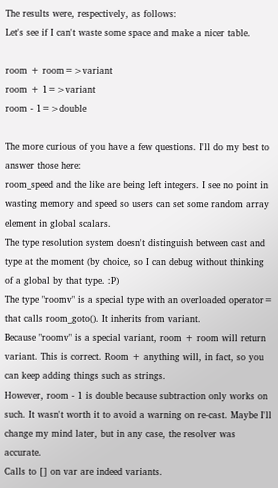The results were, respectively, as follows:
Let's see if I can't waste some space and make a nicer table.

room + room=>variant
room + 1=>variant
room - 1=>double

The more curious of you have a few questions. I'll do my best to answer those here:
room_speed and the like are being left integers. I see no point in wasting memory and speed so users can set some random array element in global scalars.
The type resolution system doesn't distinguish between cast and type at the moment (by choice, so I can debug without thinking of a global by that type. :P)
The type "roomv" is a special type with an overloaded operator= that calls room_goto(). It inherits from variant.
Because "roomv" is a special variant, room + room will return variant. This is correct. Room + anything will, in fact, so you can keep adding things such as strings.
However, room - 1 is double because subtraction only works on such. It wasn't worth it to avoid a warning on re-cast. Maybe I'll change my mind later, but in any case, the resolver was accurate.
Calls to [] on var are indeed variants.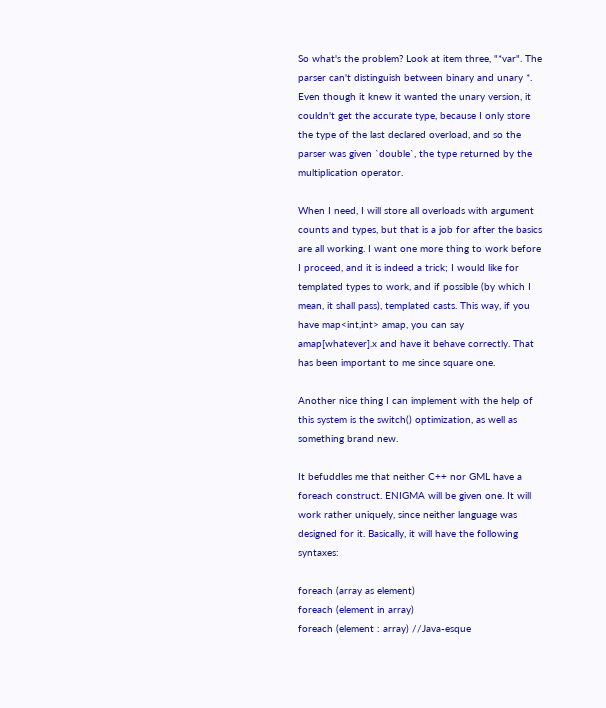So what's the problem? Look at item three, "*var". The parser can't distinguish between binary and unary *. Even though it knew it wanted the unary version, it couldn't get the accurate type, because I only store the type of the last declared overload, and so the parser was given `double`, the type returned by the multiplication operator.

When I need, I will store all overloads with argument counts and types, but that is a job for after the basics are all working. I want one more thing to work before I proceed, and it is indeed a trick; I would like for templated types to work, and if possible (by which I mean, it shall pass), templated casts. This way, if you have map<int,int> amap, you can say amap[whatever].x and have it behave correctly. That has been important to me since square one.

Another nice thing I can implement with the help of this system is the switch() optimization, as well as something brand new.

It befuddles me that neither C++ nor GML have a foreach construct. ENIGMA will be given one. It will work rather uniquely, since neither language was designed for it. Basically, it will have the following syntaxes:

foreach (array as element)
foreach (element in array)
foreach (element : array) //Java-esque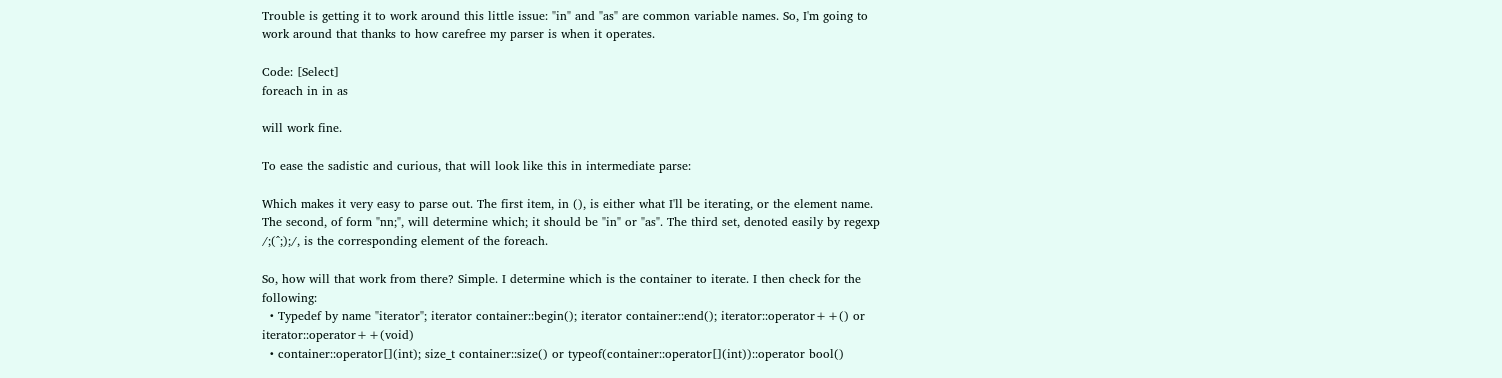Trouble is getting it to work around this little issue: "in" and "as" are common variable names. So, I'm going to work around that thanks to how carefree my parser is when it operates.

Code: [Select]
foreach in in as

will work fine.

To ease the sadistic and curious, that will look like this in intermediate parse:

Which makes it very easy to parse out. The first item, in (), is either what I'll be iterating, or the element name. The second, of form "nn;", will determine which; it should be "in" or "as". The third set, denoted easily by regexp /;(^;);/, is the corresponding element of the foreach.

So, how will that work from there? Simple. I determine which is the container to iterate. I then check for the following:
  • Typedef by name "iterator"; iterator container::begin(); iterator container::end(); iterator::operator++() or iterator::operator++(void)
  • container::operator[](int); size_t container::size() or typeof(container::operator[](int))::operator bool()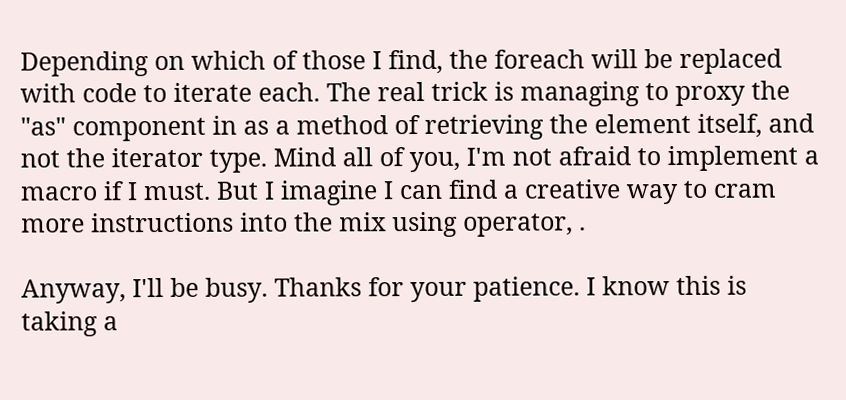Depending on which of those I find, the foreach will be replaced with code to iterate each. The real trick is managing to proxy the "as" component in as a method of retrieving the element itself, and not the iterator type. Mind all of you, I'm not afraid to implement a macro if I must. But I imagine I can find a creative way to cram more instructions into the mix using operator, .

Anyway, I'll be busy. Thanks for your patience. I know this is taking a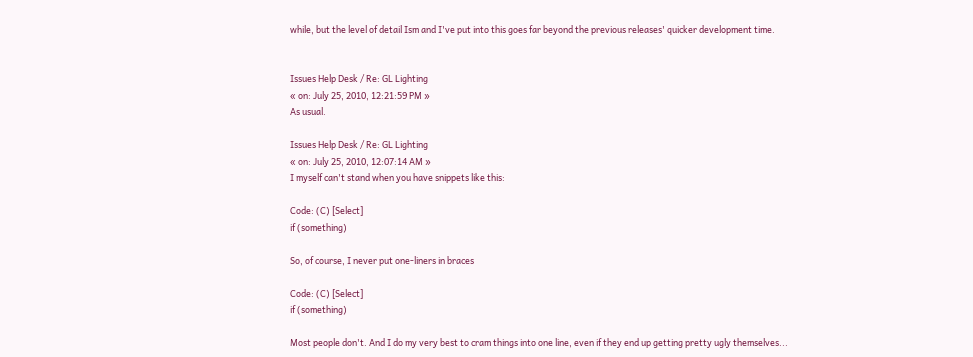while, but the level of detail Ism and I've put into this goes far beyond the previous releases' quicker development time.


Issues Help Desk / Re: GL Lighting
« on: July 25, 2010, 12:21:59 PM »
As usual.

Issues Help Desk / Re: GL Lighting
« on: July 25, 2010, 12:07:14 AM »
I myself can't stand when you have snippets like this:

Code: (C) [Select]
if (something)

So, of course, I never put one-liners in braces

Code: (C) [Select]
if (something)

Most people don't. And I do my very best to cram things into one line, even if they end up getting pretty ugly themselves...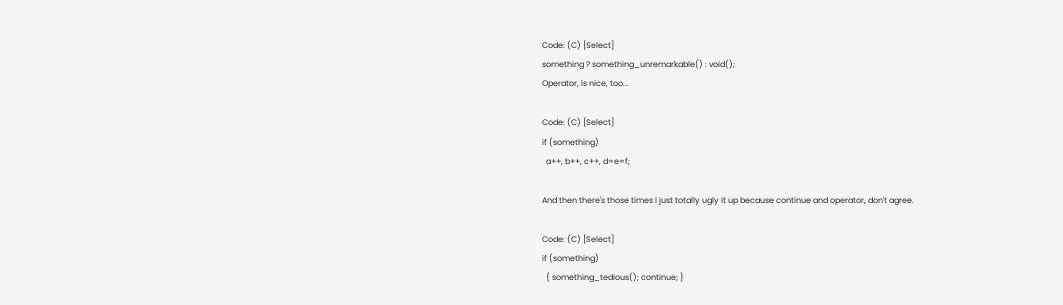Code: (C) [Select]
something ? something_unremarkable() : void();
Operator, is nice, too...

Code: (C) [Select]
if (something)
  a++, b++, c++, d=e=f;

And then there's those times I just totally ugly it up because continue and operator, don't agree.

Code: (C) [Select]
if (something)
  { something_tedious(); continue; }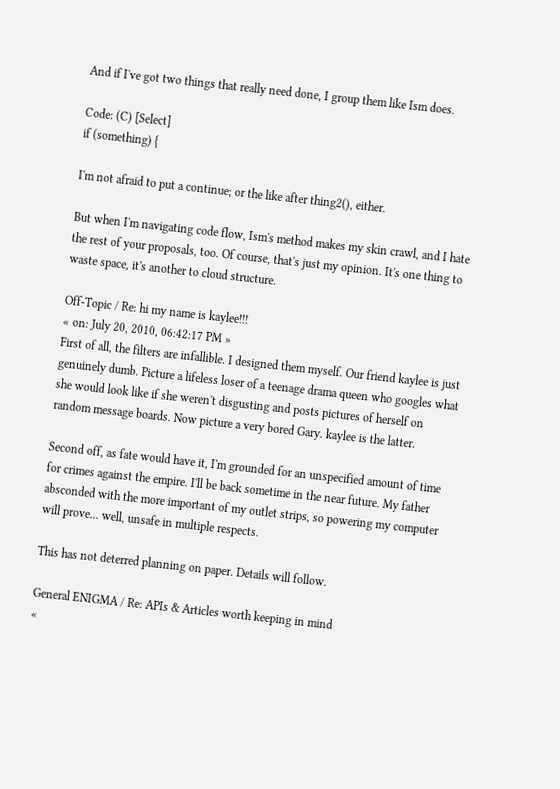And if I've got two things that really need done, I group them like Ism does.

Code: (C) [Select]
if (something) {

I'm not afraid to put a continue; or the like after thing2(), either.

But when I'm navigating code flow, Ism's method makes my skin crawl, and I hate the rest of your proposals, too. Of course, that's just my opinion. It's one thing to waste space, it's another to cloud structure.

Off-Topic / Re: hi my name is kaylee!!!
« on: July 20, 2010, 06:42:17 PM »
First of all, the filters are infallible. I designed them myself. Our friend kaylee is just genuinely dumb. Picture a lifeless loser of a teenage drama queen who googles what she would look like if she weren't disgusting and posts pictures of herself on random message boards. Now picture a very bored Gary. kaylee is the latter.

Second off, as fate would have it, I'm grounded for an unspecified amount of time for crimes against the empire. I'll be back sometime in the near future. My father absconded with the more important of my outlet strips, so powering my computer will prove... well, unsafe in multiple respects.

This has not deterred planning on paper. Details will follow.

General ENIGMA / Re: APIs & Articles worth keeping in mind
«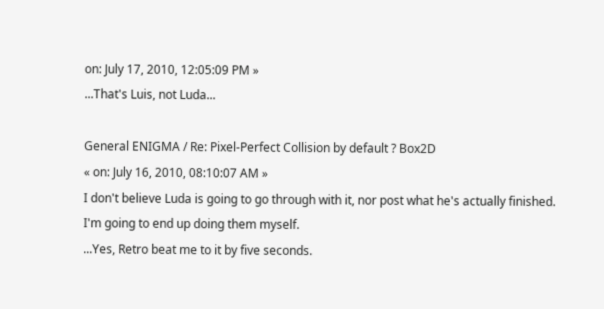on: July 17, 2010, 12:05:09 PM »
...That's Luis, not Luda...

General ENIGMA / Re: Pixel-Perfect Collision by default ? Box2D
« on: July 16, 2010, 08:10:07 AM »
I don't believe Luda is going to go through with it, nor post what he's actually finished. I'm going to end up doing them myself.
...Yes, Retro beat me to it by five seconds.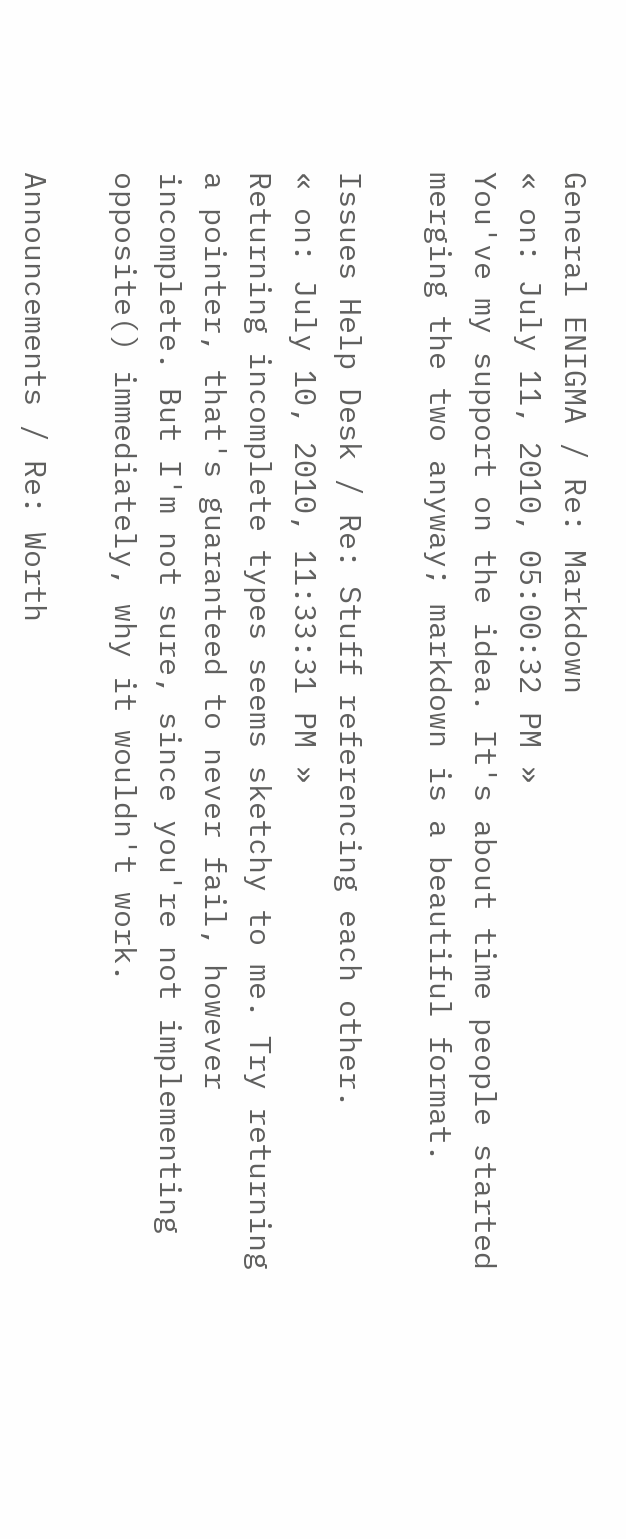General ENIGMA / Re: Markdown
« on: July 11, 2010, 05:00:32 PM »
You've my support on the idea. It's about time people started merging the two anyway; markdown is a beautiful format.

Issues Help Desk / Re: Stuff referencing each other.
« on: July 10, 2010, 11:33:31 PM »
Returning incomplete types seems sketchy to me. Try returning a pointer, that's guaranteed to never fail, however incomplete. But I'm not sure, since you're not implementing opposite() immediately, why it wouldn't work.

Announcements / Re: Worth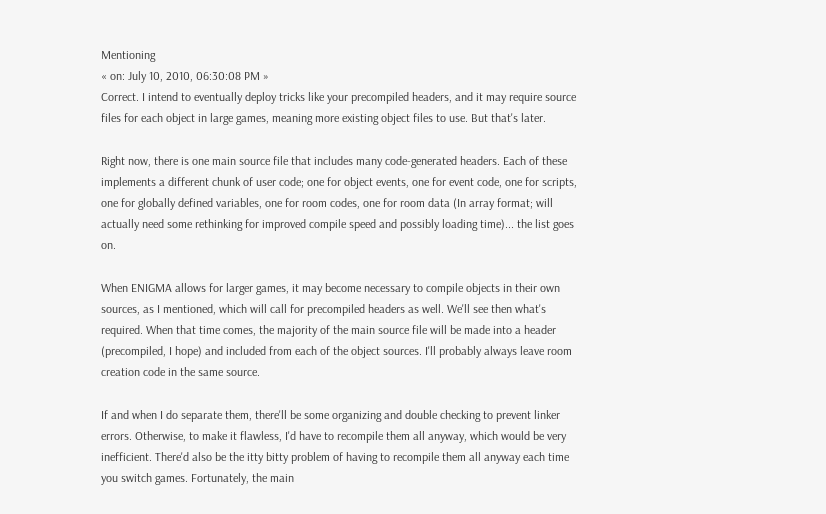Mentioning
« on: July 10, 2010, 06:30:08 PM »
Correct. I intend to eventually deploy tricks like your precompiled headers, and it may require source files for each object in large games, meaning more existing object files to use. But that's later.

Right now, there is one main source file that includes many code-generated headers. Each of these implements a different chunk of user code; one for object events, one for event code, one for scripts, one for globally defined variables, one for room codes, one for room data (In array format; will actually need some rethinking for improved compile speed and possibly loading time)... the list goes on.

When ENIGMA allows for larger games, it may become necessary to compile objects in their own sources, as I mentioned, which will call for precompiled headers as well. We'll see then what's required. When that time comes, the majority of the main source file will be made into a header (precompiled, I hope) and included from each of the object sources. I'll probably always leave room creation code in the same source.

If and when I do separate them, there'll be some organizing and double checking to prevent linker errors. Otherwise, to make it flawless, I'd have to recompile them all anyway, which would be very inefficient. There'd also be the itty bitty problem of having to recompile them all anyway each time you switch games. Fortunately, the main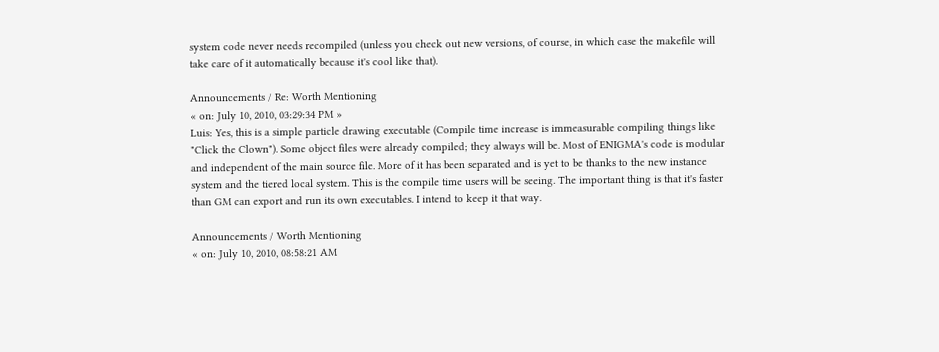system code never needs recompiled (unless you check out new versions, of course, in which case the makefile will take care of it automatically because it's cool like that).

Announcements / Re: Worth Mentioning
« on: July 10, 2010, 03:29:34 PM »
Luis: Yes, this is a simple particle drawing executable (Compile time increase is immeasurable compiling things like "Click the Clown"). Some object files were already compiled; they always will be. Most of ENIGMA's code is modular and independent of the main source file. More of it has been separated and is yet to be thanks to the new instance system and the tiered local system. This is the compile time users will be seeing. The important thing is that it's faster than GM can export and run its own executables. I intend to keep it that way.

Announcements / Worth Mentioning
« on: July 10, 2010, 08:58:21 AM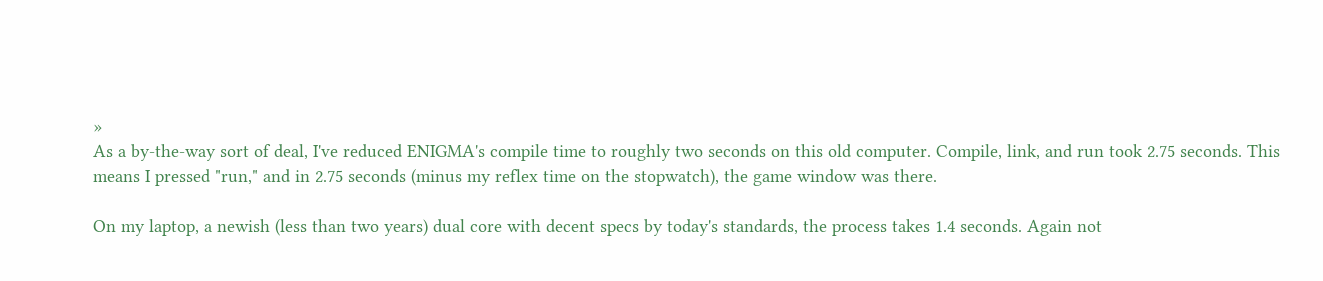»
As a by-the-way sort of deal, I've reduced ENIGMA's compile time to roughly two seconds on this old computer. Compile, link, and run took 2.75 seconds. This means I pressed "run," and in 2.75 seconds (minus my reflex time on the stopwatch), the game window was there.

On my laptop, a newish (less than two years) dual core with decent specs by today's standards, the process takes 1.4 seconds. Again not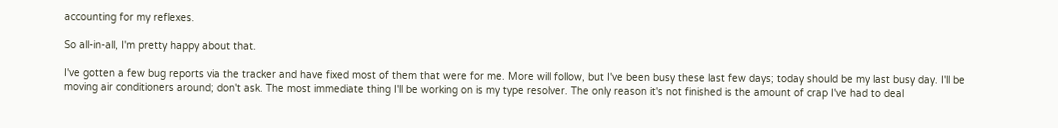accounting for my reflexes.

So all-in-all, I'm pretty happy about that.

I've gotten a few bug reports via the tracker and have fixed most of them that were for me. More will follow, but I've been busy these last few days; today should be my last busy day. I'll be moving air conditioners around; don't ask. The most immediate thing I'll be working on is my type resolver. The only reason it's not finished is the amount of crap I've had to deal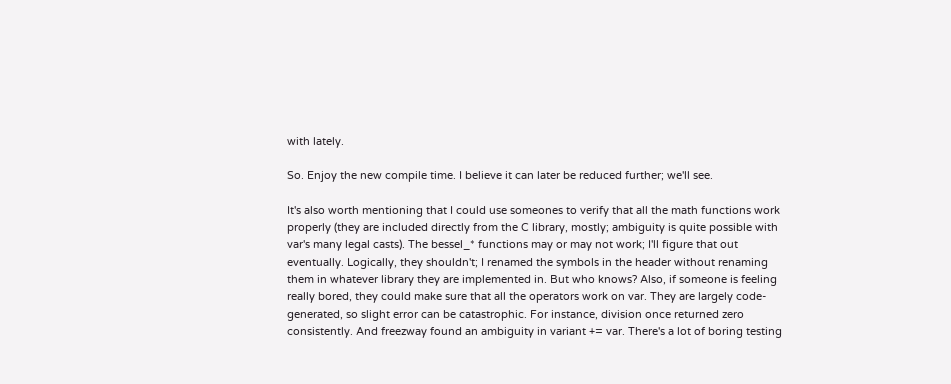with lately.

So. Enjoy the new compile time. I believe it can later be reduced further; we'll see.

It's also worth mentioning that I could use someones to verify that all the math functions work properly (they are included directly from the C library, mostly; ambiguity is quite possible with var's many legal casts). The bessel_* functions may or may not work; I'll figure that out eventually. Logically, they shouldn't; I renamed the symbols in the header without renaming them in whatever library they are implemented in. But who knows? Also, if someone is feeling really bored, they could make sure that all the operators work on var. They are largely code-generated, so slight error can be catastrophic. For instance, division once returned zero consistently. And freezway found an ambiguity in variant += var. There's a lot of boring testing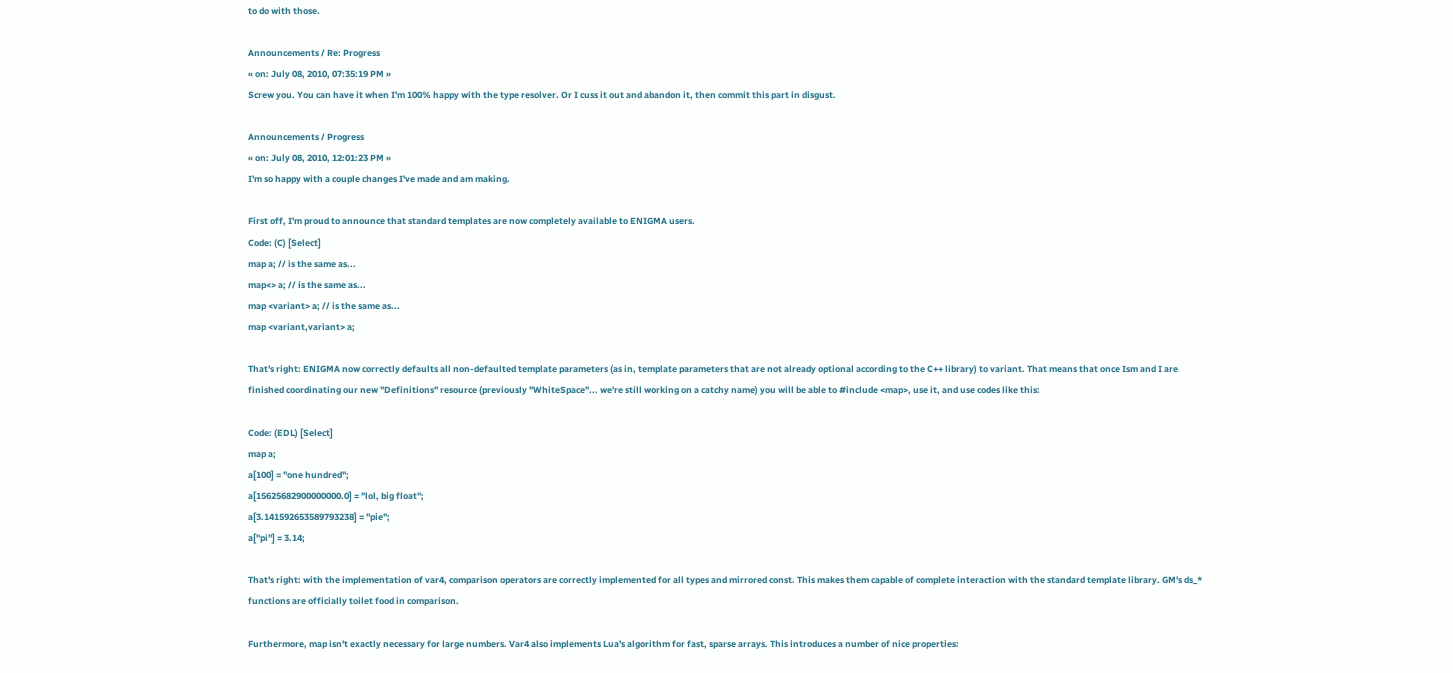to do with those.

Announcements / Re: Progress
« on: July 08, 2010, 07:35:19 PM »
Screw you. You can have it when I'm 100% happy with the type resolver. Or I cuss it out and abandon it, then commit this part in disgust.

Announcements / Progress
« on: July 08, 2010, 12:01:23 PM »
I'm so happy with a couple changes I've made and am making.

First off, I'm proud to announce that standard templates are now completely available to ENIGMA users.
Code: (C) [Select]
map a; // is the same as...
map<> a; // is the same as...
map <variant> a; // is the same as...
map <variant,variant> a;

That's right: ENIGMA now correctly defaults all non-defaulted template parameters (as in, template parameters that are not already optional according to the C++ library) to variant. That means that once Ism and I are finished coordinating our new "Definitions" resource (previously "WhiteSpace"... we're still working on a catchy name) you will be able to #include <map>, use it, and use codes like this:

Code: (EDL) [Select]
map a;
a[100] = "one hundred";
a[15625682900000000.0] = "lol, big float";
a[3.141592653589793238] = "pie";
a["pi"] = 3.14;

That's right: with the implementation of var4, comparison operators are correctly implemented for all types and mirrored const. This makes them capable of complete interaction with the standard template library. GM's ds_* functions are officially toilet food in comparison.

Furthermore, map isn't exactly necessary for large numbers. Var4 also implements Lua's algorithm for fast, sparse arrays. This introduces a number of nice properties: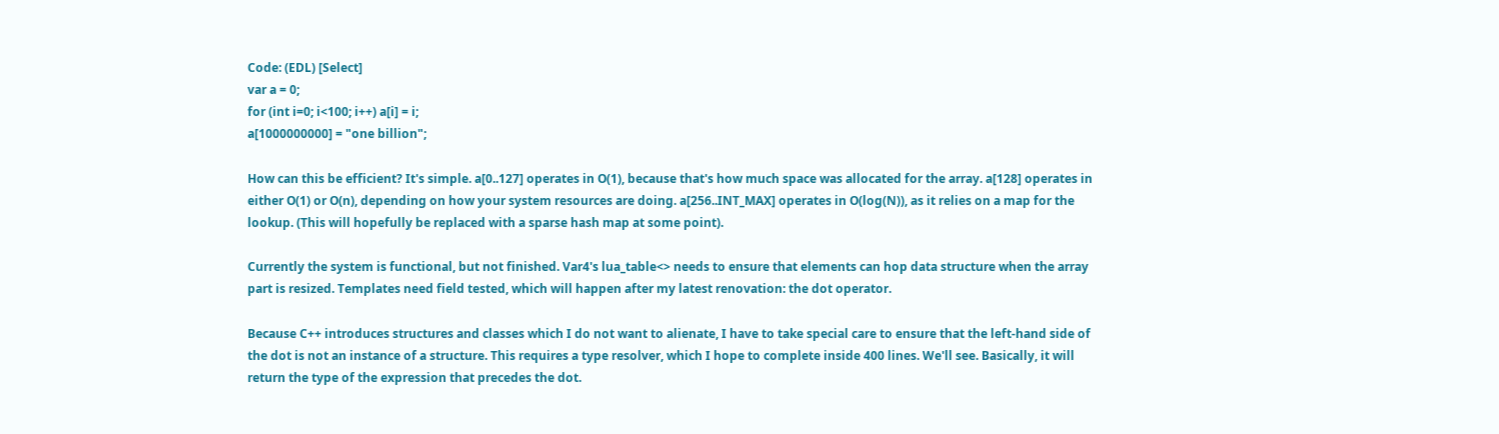Code: (EDL) [Select]
var a = 0;
for (int i=0; i<100; i++) a[i] = i;
a[1000000000] = "one billion";

How can this be efficient? It's simple. a[0..127] operates in O(1), because that's how much space was allocated for the array. a[128] operates in either O(1) or O(n), depending on how your system resources are doing. a[256..INT_MAX] operates in O(log(N)), as it relies on a map for the lookup. (This will hopefully be replaced with a sparse hash map at some point).

Currently the system is functional, but not finished. Var4's lua_table<> needs to ensure that elements can hop data structure when the array part is resized. Templates need field tested, which will happen after my latest renovation: the dot operator.

Because C++ introduces structures and classes which I do not want to alienate, I have to take special care to ensure that the left-hand side of the dot is not an instance of a structure. This requires a type resolver, which I hope to complete inside 400 lines. We'll see. Basically, it will return the type of the expression that precedes the dot.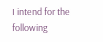I intend for the following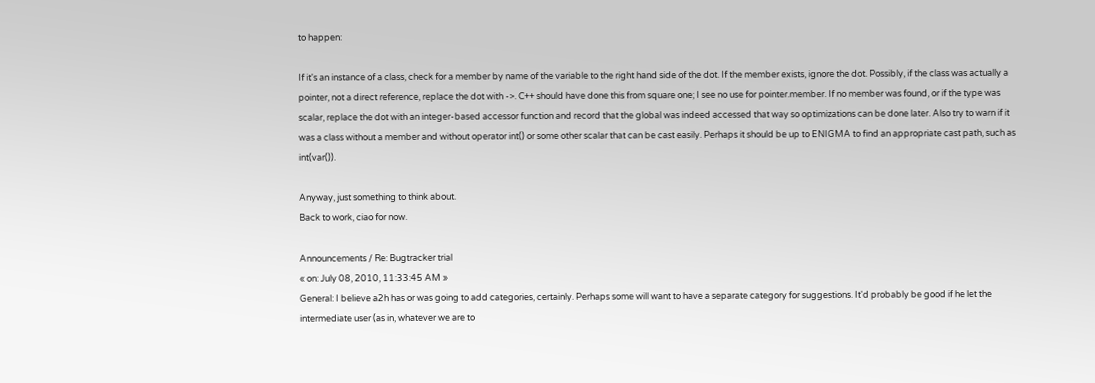to happen:

If it's an instance of a class, check for a member by name of the variable to the right hand side of the dot. If the member exists, ignore the dot. Possibly, if the class was actually a pointer, not a direct reference, replace the dot with ->. C++ should have done this from square one; I see no use for pointer.member. If no member was found, or if the type was scalar, replace the dot with an integer-based accessor function and record that the global was indeed accessed that way so optimizations can be done later. Also try to warn if it was a class without a member and without operator int() or some other scalar that can be cast easily. Perhaps it should be up to ENIGMA to find an appropriate cast path, such as int(var()).

Anyway, just something to think about.
Back to work, ciao for now.

Announcements / Re: Bugtracker trial
« on: July 08, 2010, 11:33:45 AM »
General: I believe a2h has or was going to add categories, certainly. Perhaps some will want to have a separate category for suggestions. It'd probably be good if he let the intermediate user (as in, whatever we are to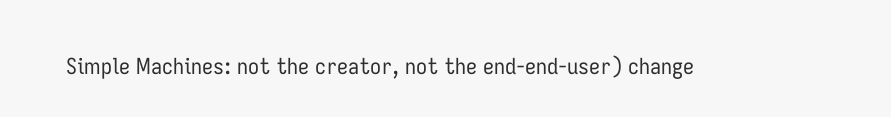Simple Machines: not the creator, not the end-end-user) change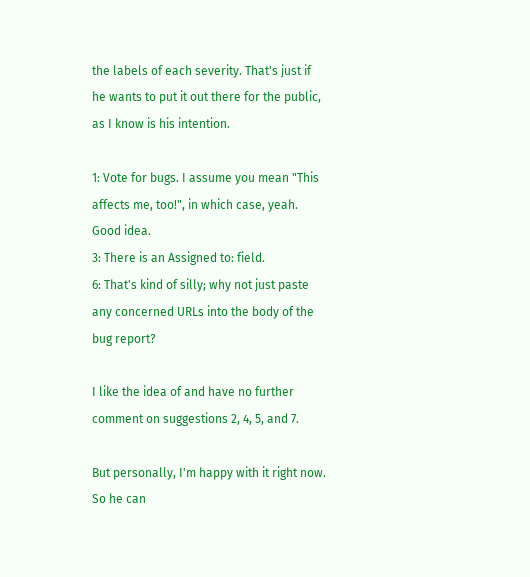the labels of each severity. That's just if he wants to put it out there for the public, as I know is his intention.

1: Vote for bugs. I assume you mean "This affects me, too!", in which case, yeah. Good idea.
3: There is an Assigned to: field.
6: That's kind of silly; why not just paste any concerned URLs into the body of the bug report?

I like the idea of and have no further comment on suggestions 2, 4, 5, and 7.

But personally, I'm happy with it right now. So he can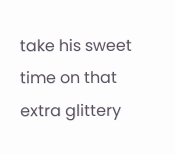take his sweet time on that extra glittery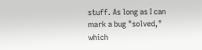stuff. As long as I can mark a bug "solved," which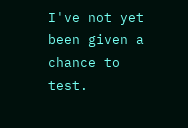I've not yet been given a chance to test.